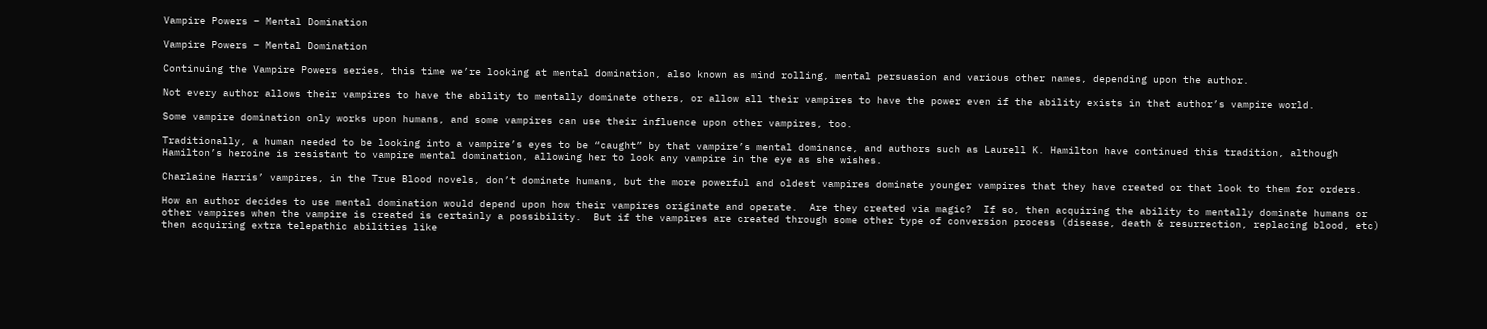Vampire Powers – Mental Domination

Vampire Powers – Mental Domination

Continuing the Vampire Powers series, this time we’re looking at mental domination, also known as mind rolling, mental persuasion and various other names, depending upon the author.

Not every author allows their vampires to have the ability to mentally dominate others, or allow all their vampires to have the power even if the ability exists in that author’s vampire world.

Some vampire domination only works upon humans, and some vampires can use their influence upon other vampires, too.

Traditionally, a human needed to be looking into a vampire’s eyes to be “caught” by that vampire’s mental dominance, and authors such as Laurell K. Hamilton have continued this tradition, although Hamilton’s heroine is resistant to vampire mental domination, allowing her to look any vampire in the eye as she wishes.

Charlaine Harris’ vampires, in the True Blood novels, don’t dominate humans, but the more powerful and oldest vampires dominate younger vampires that they have created or that look to them for orders.

How an author decides to use mental domination would depend upon how their vampires originate and operate.  Are they created via magic?  If so, then acquiring the ability to mentally dominate humans or other vampires when the vampire is created is certainly a possibility.  But if the vampires are created through some other type of conversion process (disease, death & resurrection, replacing blood, etc) then acquiring extra telepathic abilities like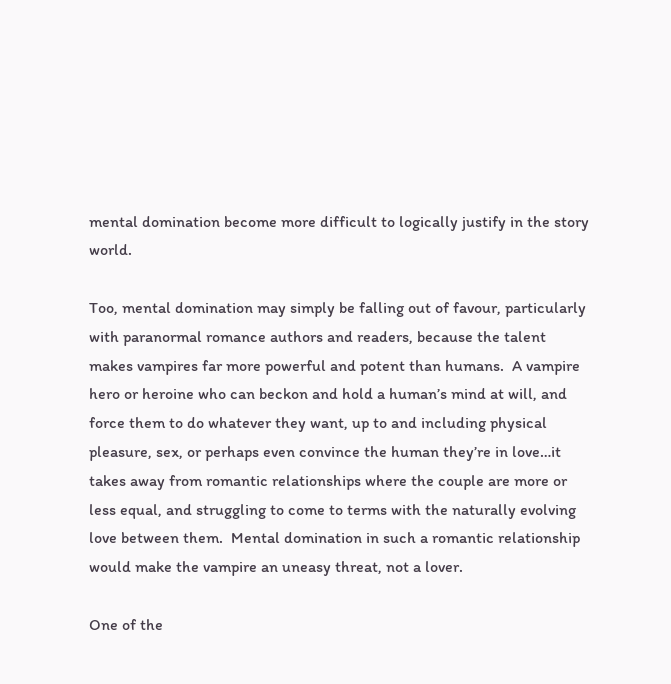mental domination become more difficult to logically justify in the story world.

Too, mental domination may simply be falling out of favour, particularly with paranormal romance authors and readers, because the talent makes vampires far more powerful and potent than humans.  A vampire hero or heroine who can beckon and hold a human’s mind at will, and force them to do whatever they want, up to and including physical pleasure, sex, or perhaps even convince the human they’re in love…it takes away from romantic relationships where the couple are more or less equal, and struggling to come to terms with the naturally evolving love between them.  Mental domination in such a romantic relationship would make the vampire an uneasy threat, not a lover.

One of the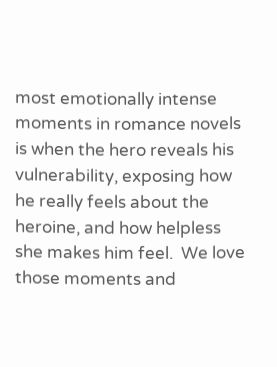most emotionally intense moments in romance novels is when the hero reveals his vulnerability, exposing how he really feels about the heroine, and how helpless she makes him feel.  We love those moments and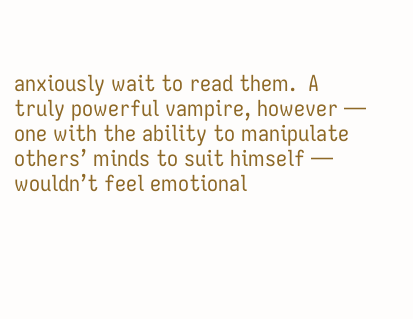anxiously wait to read them.  A truly powerful vampire, however — one with the ability to manipulate others’ minds to suit himself — wouldn’t feel emotional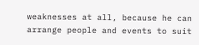weaknesses at all, because he can arrange people and events to suit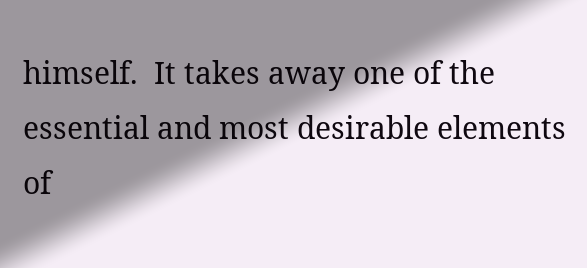himself.  It takes away one of the essential and most desirable elements of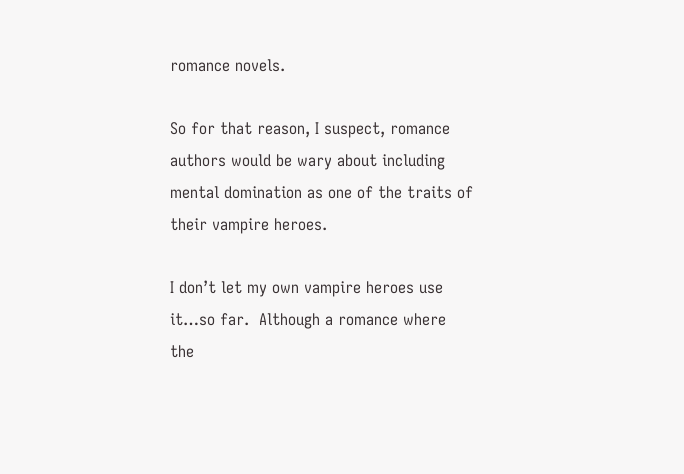romance novels.

So for that reason, I suspect, romance authors would be wary about including mental domination as one of the traits of their vampire heroes.

I don’t let my own vampire heroes use it…so far.  Although a romance where the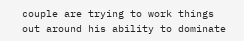couple are trying to work things out around his ability to dominate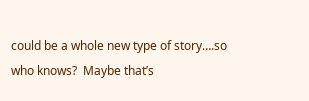could be a whole new type of story….so who knows?  Maybe that’s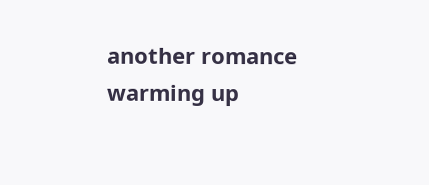another romance warming up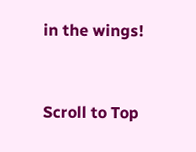in the wings!



Scroll to Top